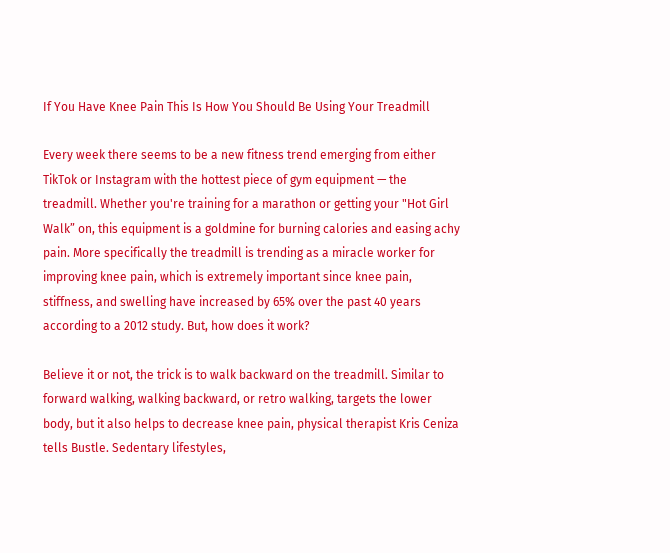If You Have Knee Pain This Is How You Should Be Using Your Treadmill

Every week there seems to be a new fitness trend emerging from either TikTok or Instagram with the hottest piece of gym equipment — the treadmill. Whether you're training for a marathon or getting your "Hot Girl Walk” on, this equipment is a goldmine for burning calories and easing achy pain. More specifically the treadmill is trending as a miracle worker for improving knee pain, which is extremely important since knee pain, stiffness, and swelling have increased by 65% over the past 40 years according to a 2012 study. But, how does it work?

Believe it or not, the trick is to walk backward on the treadmill. Similar to forward walking, walking backward, or retro walking, targets the lower body, but it also helps to decrease knee pain, physical therapist Kris Ceniza tells Bustle. Sedentary lifestyles,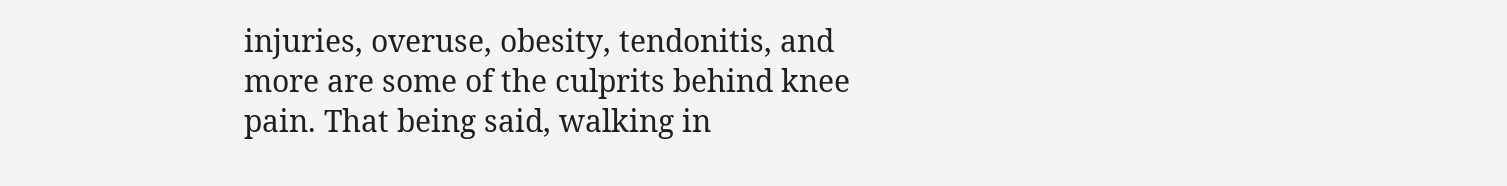injuries, overuse, obesity, tendonitis, and more are some of the culprits behind knee pain. That being said, walking in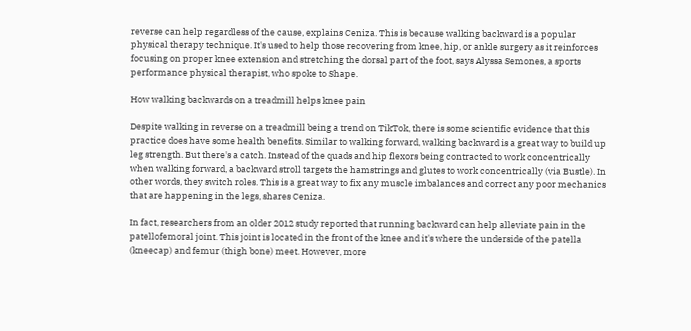reverse can help regardless of the cause, explains Ceniza. This is because walking backward is a popular physical therapy technique. It's used to help those recovering from knee, hip, or ankle surgery as it reinforces focusing on proper knee extension and stretching the dorsal part of the foot, says Alyssa Semones, a sports performance physical therapist, who spoke to Shape.

How walking backwards on a treadmill helps knee pain

Despite walking in reverse on a treadmill being a trend on TikTok, there is some scientific evidence that this practice does have some health benefits. Similar to walking forward, walking backward is a great way to build up leg strength. But there's a catch. Instead of the quads and hip flexors being contracted to work concentrically when walking forward, a backward stroll targets the hamstrings and glutes to work concentrically (via Bustle). In other words, they switch roles. This is a great way to fix any muscle imbalances and correct any poor mechanics that are happening in the legs, shares Ceniza.

In fact, researchers from an older 2012 study reported that running backward can help alleviate pain in the patellofemoral joint. This joint is located in the front of the knee and it's where the underside of the patella (kneecap) and femur (thigh bone) meet. However, more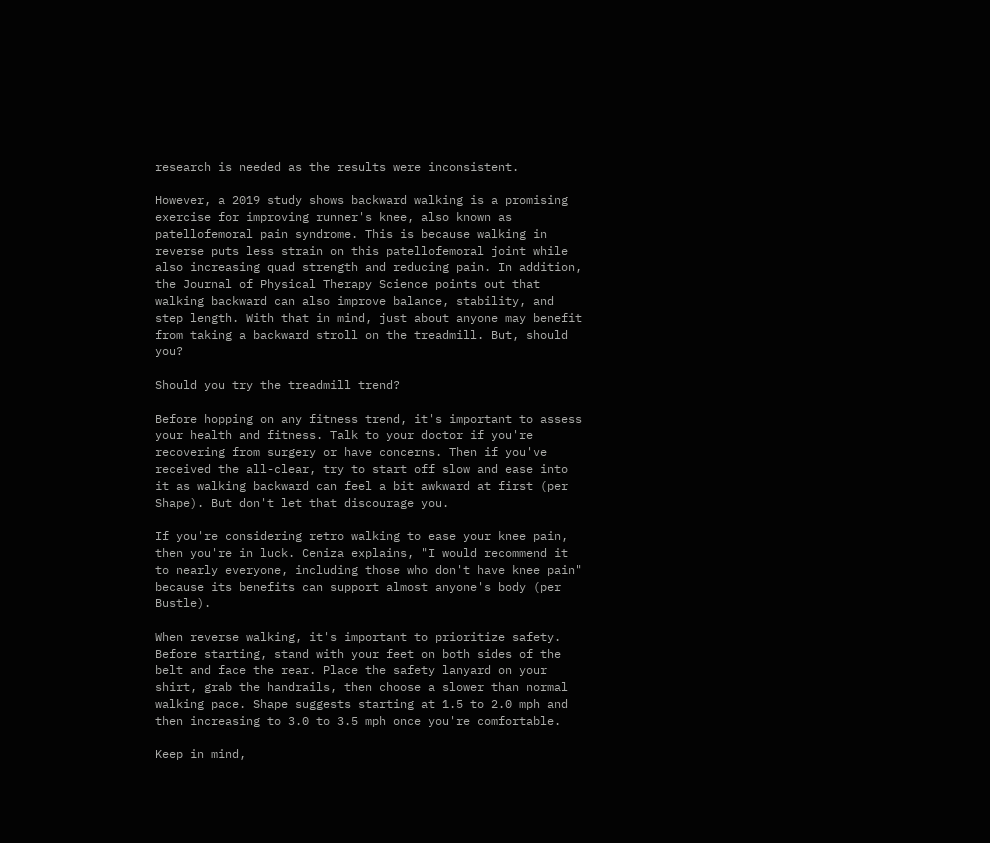research is needed as the results were inconsistent.

However, a 2019 study shows backward walking is a promising exercise for improving runner's knee, also known as patellofemoral pain syndrome. This is because walking in reverse puts less strain on this patellofemoral joint while also increasing quad strength and reducing pain. In addition, the Journal of Physical Therapy Science points out that walking backward can also improve balance, stability, and step length. With that in mind, just about anyone may benefit from taking a backward stroll on the treadmill. But, should you?

Should you try the treadmill trend?

Before hopping on any fitness trend, it's important to assess your health and fitness. Talk to your doctor if you're recovering from surgery or have concerns. Then if you've received the all-clear, try to start off slow and ease into it as walking backward can feel a bit awkward at first (per Shape). But don't let that discourage you.

If you're considering retro walking to ease your knee pain, then you're in luck. Ceniza explains, "I would recommend it to nearly everyone, including those who don't have knee pain" because its benefits can support almost anyone's body (per Bustle).

When reverse walking, it's important to prioritize safety. Before starting, stand with your feet on both sides of the belt and face the rear. Place the safety lanyard on your shirt, grab the handrails, then choose a slower than normal walking pace. Shape suggests starting at 1.5 to 2.0 mph and then increasing to 3.0 to 3.5 mph once you're comfortable.

Keep in mind,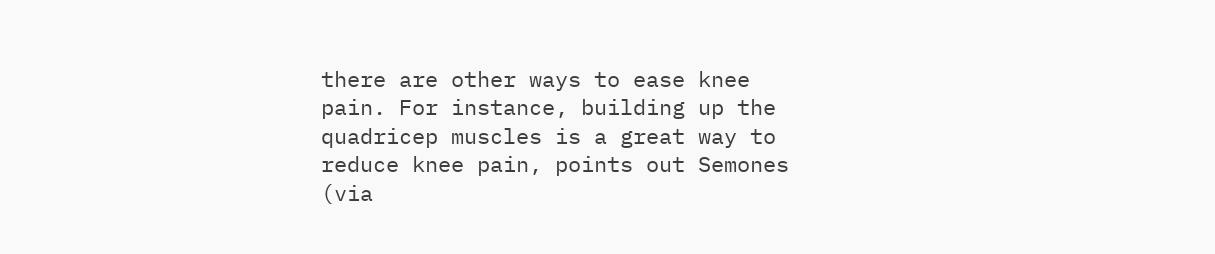there are other ways to ease knee pain. For instance, building up the quadricep muscles is a great way to reduce knee pain, points out Semones (via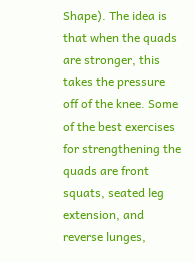Shape). The idea is that when the quads are stronger, this takes the pressure off of the knee. Some of the best exercises for strengthening the quads are front squats, seated leg extension, and reverse lunges,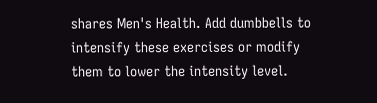shares Men's Health. Add dumbbells to intensify these exercises or modify them to lower the intensity level.